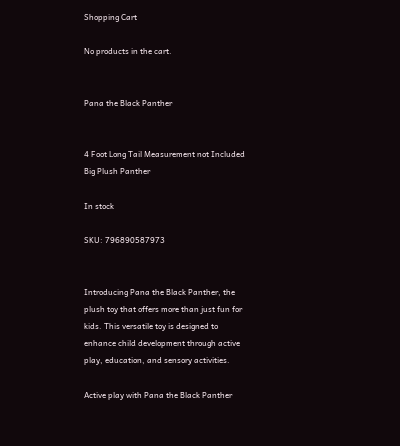Shopping Cart

No products in the cart.


Pana the Black Panther


4 Foot Long Tail Measurement not Included Big Plush Panther

In stock

SKU: 796890587973


Introducing Pana the Black Panther, the plush toy that offers more than just fun for kids. This versatile toy is designed to enhance child development through active play, education, and sensory activities.

Active play with Pana the Black Panther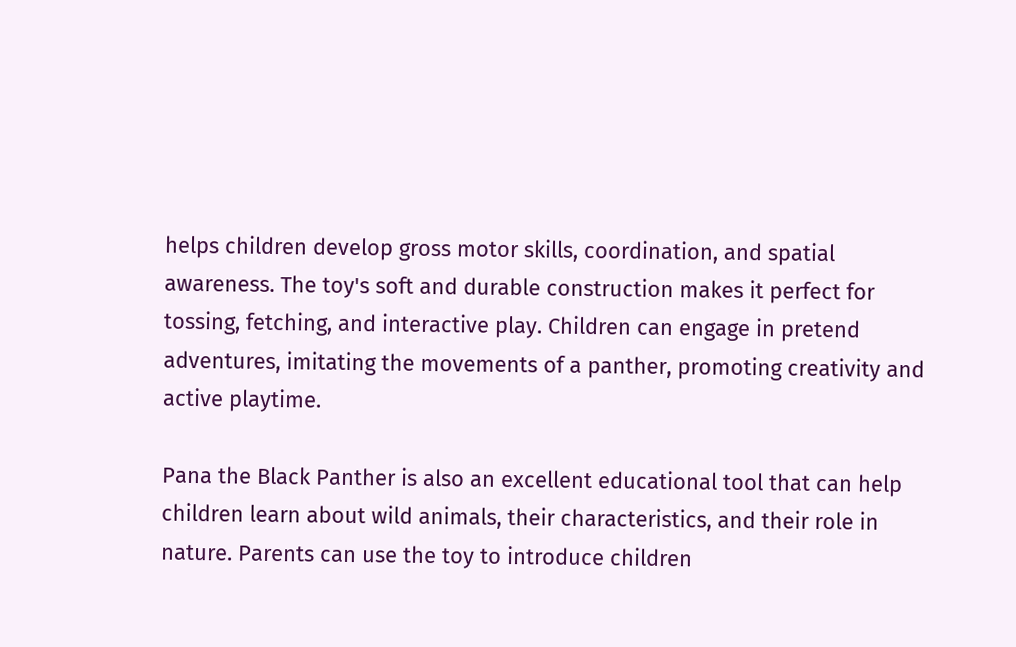helps children develop gross motor skills, coordination, and spatial awareness. The toy's soft and durable construction makes it perfect for tossing, fetching, and interactive play. Children can engage in pretend adventures, imitating the movements of a panther, promoting creativity and active playtime.

Pana the Black Panther is also an excellent educational tool that can help children learn about wild animals, their characteristics, and their role in nature. Parents can use the toy to introduce children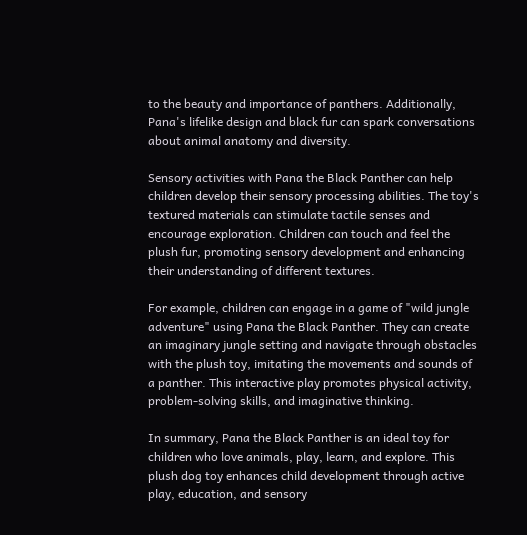to the beauty and importance of panthers. Additionally, Pana's lifelike design and black fur can spark conversations about animal anatomy and diversity.

Sensory activities with Pana the Black Panther can help children develop their sensory processing abilities. The toy's textured materials can stimulate tactile senses and encourage exploration. Children can touch and feel the plush fur, promoting sensory development and enhancing their understanding of different textures.

For example, children can engage in a game of "wild jungle adventure" using Pana the Black Panther. They can create an imaginary jungle setting and navigate through obstacles with the plush toy, imitating the movements and sounds of a panther. This interactive play promotes physical activity, problem-solving skills, and imaginative thinking.

In summary, Pana the Black Panther is an ideal toy for children who love animals, play, learn, and explore. This plush dog toy enhances child development through active play, education, and sensory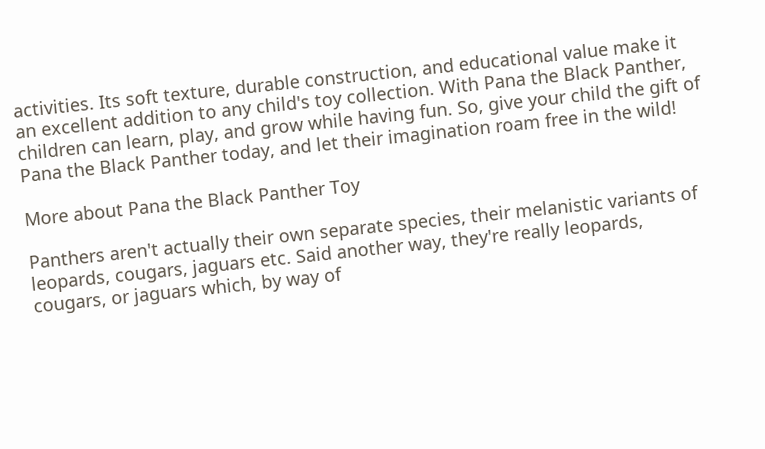activities. Its soft texture, durable construction, and educational value make it an excellent addition to any child's toy collection. With Pana the Black Panther, children can learn, play, and grow while having fun. So, give your child the gift of Pana the Black Panther today, and let their imagination roam free in the wild!

More about Pana the Black Panther Toy

Panthers aren't actually their own separate species, their melanistic variants of leopards, cougars, jaguars etc. Said another way, they're really leopards, cougars, or jaguars which, by way of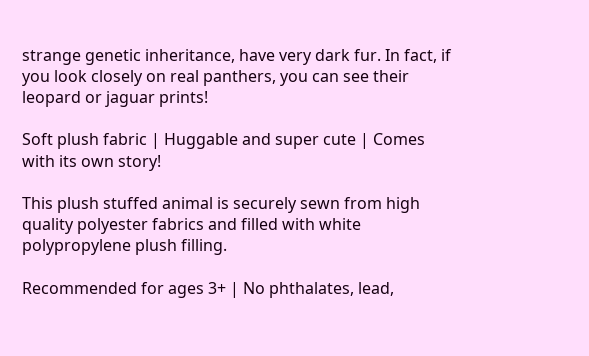strange genetic inheritance, have very dark fur. In fact, if you look closely on real panthers, you can see their leopard or jaguar prints!

Soft plush fabric | Huggable and super cute | Comes with its own story!

This plush stuffed animal is securely sewn from high quality polyester fabrics and filled with white polypropylene plush filling.

Recommended for ages 3+ | No phthalates, lead,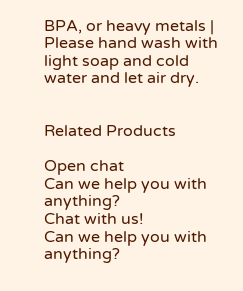BPA, or heavy metals | Please hand wash with light soap and cold water and let air dry.


Related Products

Open chat
Can we help you with anything?
Chat with us!
Can we help you with anything?